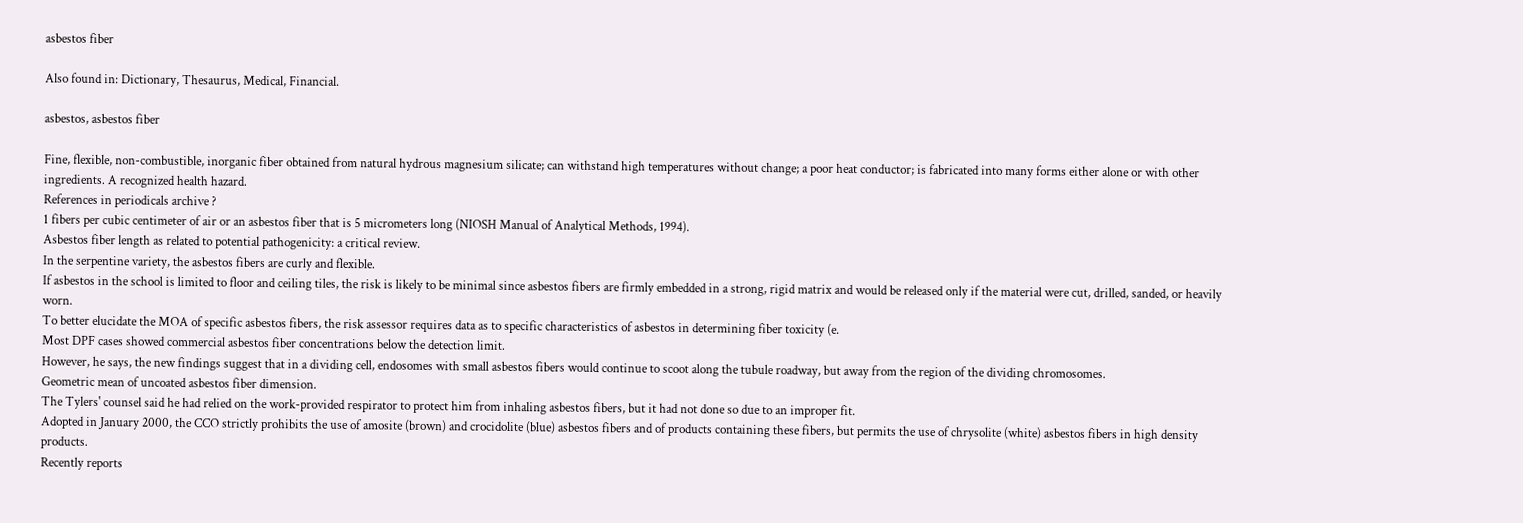asbestos fiber

Also found in: Dictionary, Thesaurus, Medical, Financial.

asbestos, asbestos fiber

Fine, flexible, non-combustible, inorganic fiber obtained from natural hydrous magnesium silicate; can withstand high temperatures without change; a poor heat conductor; is fabricated into many forms either alone or with other ingredients. A recognized health hazard.
References in periodicals archive ?
1 fibers per cubic centimeter of air or an asbestos fiber that is 5 micrometers long (NIOSH Manual of Analytical Methods, 1994).
Asbestos fiber length as related to potential pathogenicity: a critical review.
In the serpentine variety, the asbestos fibers are curly and flexible.
If asbestos in the school is limited to floor and ceiling tiles, the risk is likely to be minimal since asbestos fibers are firmly embedded in a strong, rigid matrix and would be released only if the material were cut, drilled, sanded, or heavily worn.
To better elucidate the MOA of specific asbestos fibers, the risk assessor requires data as to specific characteristics of asbestos in determining fiber toxicity (e.
Most DPF cases showed commercial asbestos fiber concentrations below the detection limit.
However, he says, the new findings suggest that in a dividing cell, endosomes with small asbestos fibers would continue to scoot along the tubule roadway, but away from the region of the dividing chromosomes.
Geometric mean of uncoated asbestos fiber dimension.
The Tylers' counsel said he had relied on the work-provided respirator to protect him from inhaling asbestos fibers, but it had not done so due to an improper fit.
Adopted in January 2000, the CCO strictly prohibits the use of amosite (brown) and crocidolite (blue) asbestos fibers and of products containing these fibers, but permits the use of chrysolite (white) asbestos fibers in high density products.
Recently reports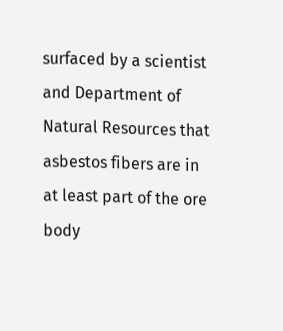surfaced by a scientist and Department of Natural Resources that asbestos fibers are in at least part of the ore body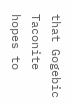that Gogebic Taconite hopes to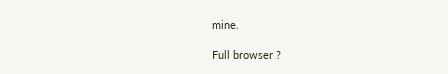mine.

Full browser ?